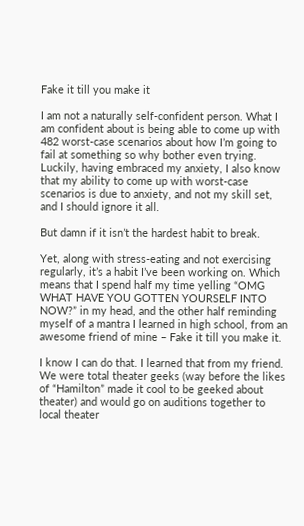Fake it till you make it

I am not a naturally self-confident person. What I am confident about is being able to come up with 482 worst-case scenarios about how I’m going to fail at something so why bother even trying. Luckily, having embraced my anxiety, I also know that my ability to come up with worst-case scenarios is due to anxiety, and not my skill set, and I should ignore it all.

But damn if it isn’t the hardest habit to break.

Yet, along with stress-eating and not exercising regularly, it’s a habit I’ve been working on. Which means that I spend half my time yelling “OMG WHAT HAVE YOU GOTTEN YOURSELF INTO NOW?” in my head, and the other half reminding myself of a mantra I learned in high school, from an awesome friend of mine – Fake it till you make it.

I know I can do that. I learned that from my friend. We were total theater geeks (way before the likes of “Hamilton” made it cool to be geeked about theater) and would go on auditions together to local theater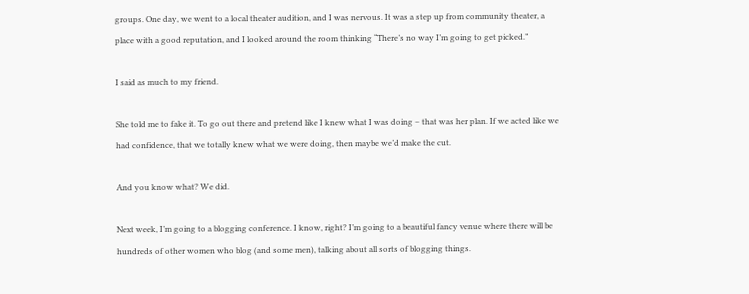groups. One day, we went to a local theater audition, and I was nervous. It was a step up from community theater, a place with a good reputation, and I looked around the room thinking “There’s no way I’m going to get picked.”

I said as much to my friend.

She told me to fake it. To go out there and pretend like I knew what I was doing – that was her plan. If we acted like we had confidence, that we totally knew what we were doing, then maybe we’d make the cut.

And you know what? We did.

Next week, I’m going to a blogging conference. I know, right? I’m going to a beautiful fancy venue where there will be hundreds of other women who blog (and some men), talking about all sorts of blogging things.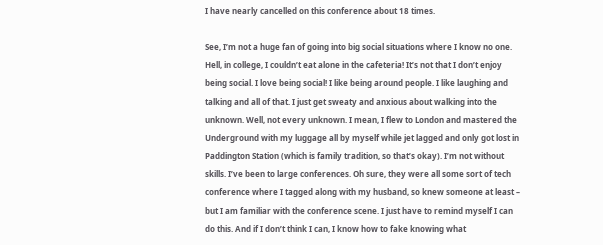I have nearly cancelled on this conference about 18 times.

See, I’m not a huge fan of going into big social situations where I know no one. Hell, in college, I couldn’t eat alone in the cafeteria! It’s not that I don’t enjoy being social. I love being social! I like being around people. I like laughing and talking and all of that. I just get sweaty and anxious about walking into the unknown. Well, not every unknown. I mean, I flew to London and mastered the Underground with my luggage all by myself while jet lagged and only got lost in Paddington Station (which is family tradition, so that’s okay). I’m not without skills. I’ve been to large conferences. Oh sure, they were all some sort of tech conference where I tagged along with my husband, so knew someone at least – but I am familiar with the conference scene. I just have to remind myself I can do this. And if I don’t think I can, I know how to fake knowing what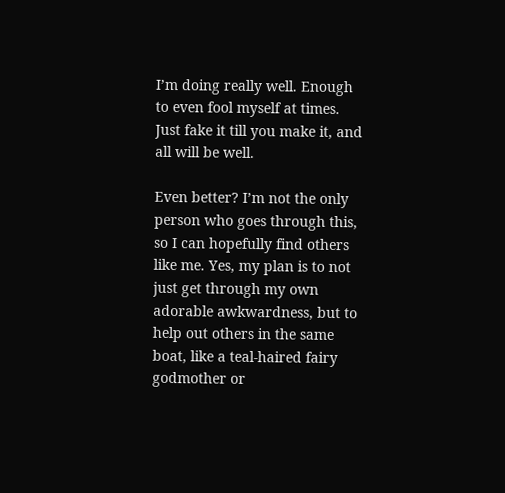I’m doing really well. Enough to even fool myself at times. Just fake it till you make it, and all will be well.

Even better? I’m not the only person who goes through this, so I can hopefully find others like me. Yes, my plan is to not just get through my own adorable awkwardness, but to help out others in the same boat, like a teal-haired fairy godmother or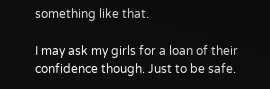something like that.

I may ask my girls for a loan of their confidence though. Just to be safe.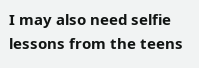I may also need selfie lessons from the teens